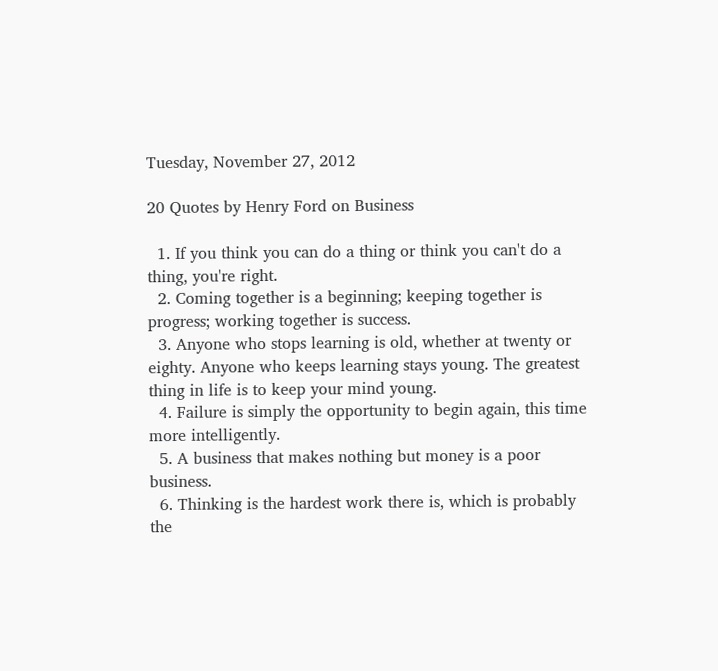Tuesday, November 27, 2012

20 Quotes by Henry Ford on Business

  1. If you think you can do a thing or think you can't do a thing, you're right.
  2. Coming together is a beginning; keeping together is progress; working together is success.
  3. Anyone who stops learning is old, whether at twenty or eighty. Anyone who keeps learning stays young. The greatest thing in life is to keep your mind young.
  4. Failure is simply the opportunity to begin again, this time more intelligently.
  5. A business that makes nothing but money is a poor business.
  6. Thinking is the hardest work there is, which is probably the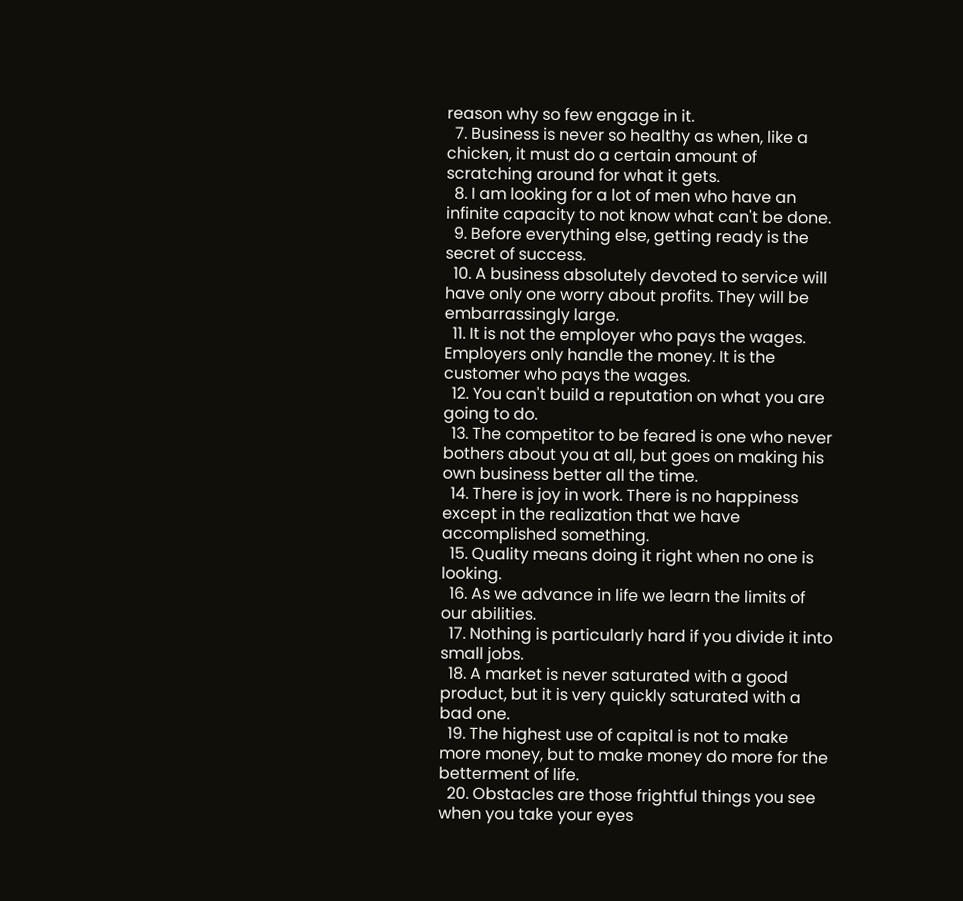reason why so few engage in it.
  7. Business is never so healthy as when, like a chicken, it must do a certain amount of scratching around for what it gets.
  8. I am looking for a lot of men who have an infinite capacity to not know what can't be done.
  9. Before everything else, getting ready is the secret of success.
  10. A business absolutely devoted to service will have only one worry about profits. They will be embarrassingly large.
  11. It is not the employer who pays the wages. Employers only handle the money. It is the customer who pays the wages.
  12. You can't build a reputation on what you are going to do.
  13. The competitor to be feared is one who never bothers about you at all, but goes on making his own business better all the time.
  14. There is joy in work. There is no happiness except in the realization that we have accomplished something.
  15. Quality means doing it right when no one is looking.
  16. As we advance in life we learn the limits of our abilities.
  17. Nothing is particularly hard if you divide it into small jobs.
  18. A market is never saturated with a good product, but it is very quickly saturated with a bad one.
  19. The highest use of capital is not to make more money, but to make money do more for the betterment of life.
  20. Obstacles are those frightful things you see when you take your eyes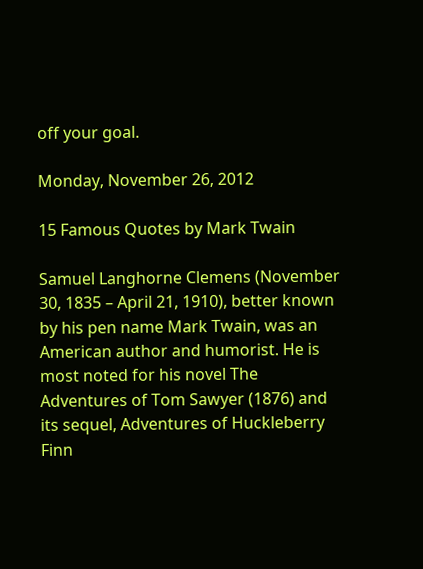off your goal.

Monday, November 26, 2012

15 Famous Quotes by Mark Twain

Samuel Langhorne Clemens (November 30, 1835 – April 21, 1910), better known by his pen name Mark Twain, was an American author and humorist. He is most noted for his novel The Adventures of Tom Sawyer (1876) and its sequel, Adventures of Huckleberry Finn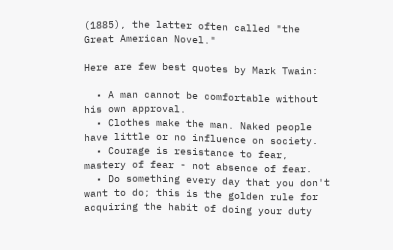(1885), the latter often called "the Great American Novel."

Here are few best quotes by Mark Twain:

  • A man cannot be comfortable without his own approval.
  • Clothes make the man. Naked people have little or no influence on society.
  • Courage is resistance to fear, mastery of fear - not absence of fear.
  • Do something every day that you don't want to do; this is the golden rule for acquiring the habit of doing your duty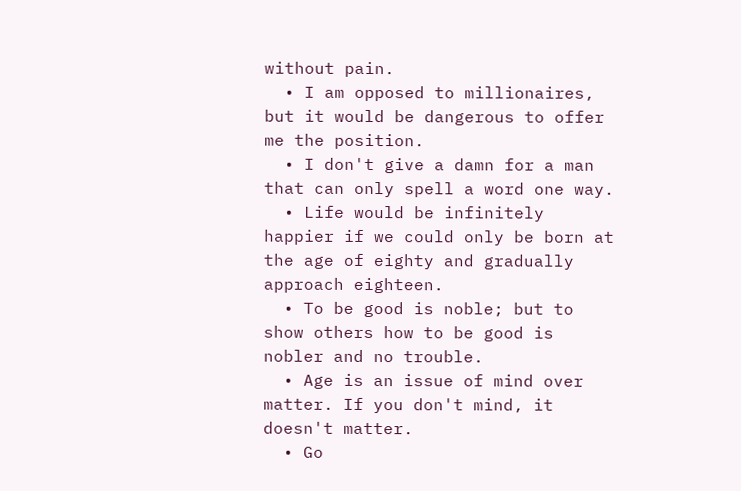without pain.
  • I am opposed to millionaires, but it would be dangerous to offer me the position.
  • I don't give a damn for a man that can only spell a word one way.
  • Life would be infinitely happier if we could only be born at the age of eighty and gradually approach eighteen.
  • To be good is noble; but to show others how to be good is nobler and no trouble.
  • Age is an issue of mind over matter. If you don't mind, it doesn't matter.
  • Go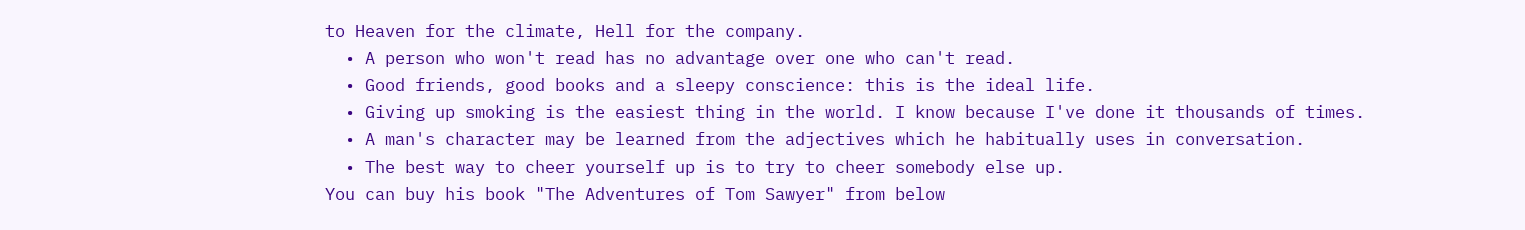to Heaven for the climate, Hell for the company.
  • A person who won't read has no advantage over one who can't read.
  • Good friends, good books and a sleepy conscience: this is the ideal life.
  • Giving up smoking is the easiest thing in the world. I know because I've done it thousands of times.
  • A man's character may be learned from the adjectives which he habitually uses in conversation.
  • The best way to cheer yourself up is to try to cheer somebody else up.
You can buy his book "The Adventures of Tom Sawyer" from below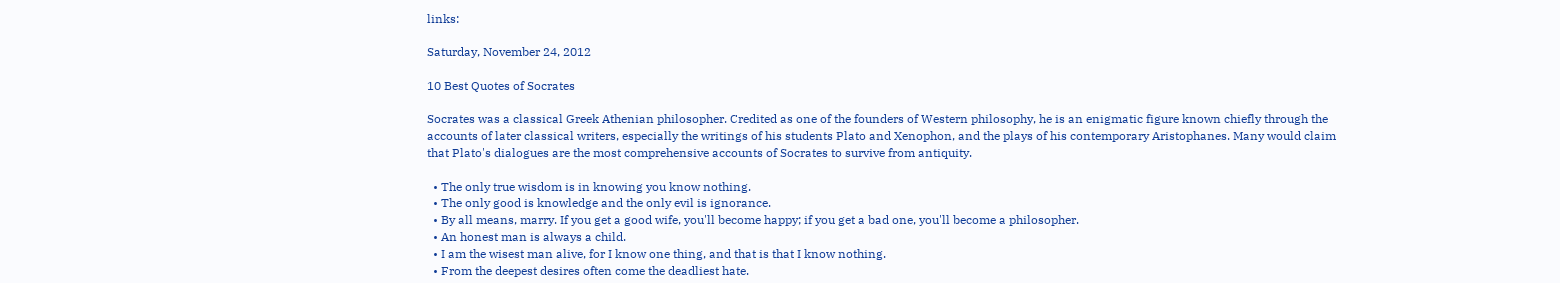links:

Saturday, November 24, 2012

10 Best Quotes of Socrates

Socrates was a classical Greek Athenian philosopher. Credited as one of the founders of Western philosophy, he is an enigmatic figure known chiefly through the accounts of later classical writers, especially the writings of his students Plato and Xenophon, and the plays of his contemporary Aristophanes. Many would claim that Plato's dialogues are the most comprehensive accounts of Socrates to survive from antiquity.

  • The only true wisdom is in knowing you know nothing.
  • The only good is knowledge and the only evil is ignorance.
  • By all means, marry. If you get a good wife, you'll become happy; if you get a bad one, you'll become a philosopher.
  • An honest man is always a child.
  • I am the wisest man alive, for I know one thing, and that is that I know nothing.
  • From the deepest desires often come the deadliest hate.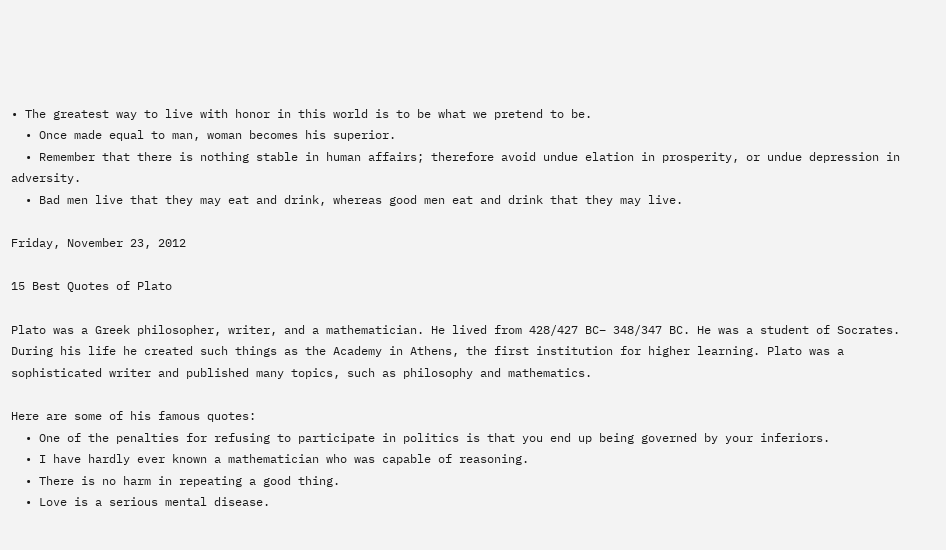• The greatest way to live with honor in this world is to be what we pretend to be.
  • Once made equal to man, woman becomes his superior.
  • Remember that there is nothing stable in human affairs; therefore avoid undue elation in prosperity, or undue depression in adversity.
  • Bad men live that they may eat and drink, whereas good men eat and drink that they may live.

Friday, November 23, 2012

15 Best Quotes of Plato

Plato was a Greek philosopher, writer, and a mathematician. He lived from 428/427 BC– 348/347 BC. He was a student of Socrates. During his life he created such things as the Academy in Athens, the first institution for higher learning. Plato was a sophisticated writer and published many topics, such as philosophy and mathematics.

Here are some of his famous quotes:
  • One of the penalties for refusing to participate in politics is that you end up being governed by your inferiors.
  • I have hardly ever known a mathematician who was capable of reasoning.
  • There is no harm in repeating a good thing.
  • Love is a serious mental disease.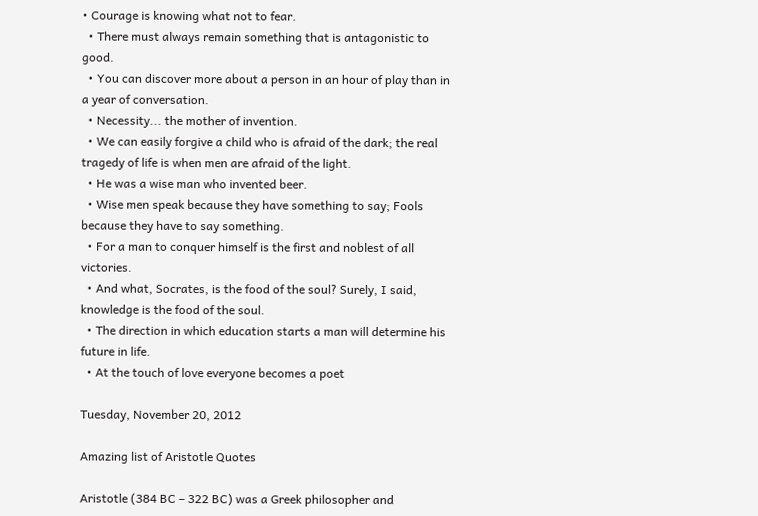• Courage is knowing what not to fear.
  • There must always remain something that is antagonistic to good.
  • You can discover more about a person in an hour of play than in a year of conversation.
  • Necessity... the mother of invention.
  • We can easily forgive a child who is afraid of the dark; the real tragedy of life is when men are afraid of the light.
  • He was a wise man who invented beer.
  • Wise men speak because they have something to say; Fools because they have to say something.
  • For a man to conquer himself is the first and noblest of all victories.
  • And what, Socrates, is the food of the soul? Surely, I said, knowledge is the food of the soul.
  • The direction in which education starts a man will determine his future in life.
  • At the touch of love everyone becomes a poet

Tuesday, November 20, 2012

Amazing list of Aristotle Quotes

Aristotle (384 BC – 322 BC) was a Greek philosopher and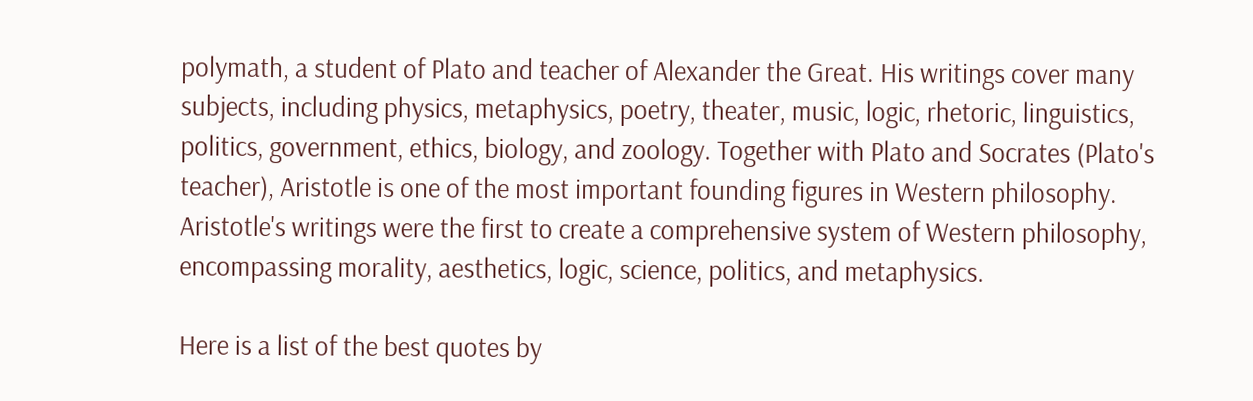polymath, a student of Plato and teacher of Alexander the Great. His writings cover many subjects, including physics, metaphysics, poetry, theater, music, logic, rhetoric, linguistics, politics, government, ethics, biology, and zoology. Together with Plato and Socrates (Plato's teacher), Aristotle is one of the most important founding figures in Western philosophy. Aristotle's writings were the first to create a comprehensive system of Western philosophy, encompassing morality, aesthetics, logic, science, politics, and metaphysics.

Here is a list of the best quotes by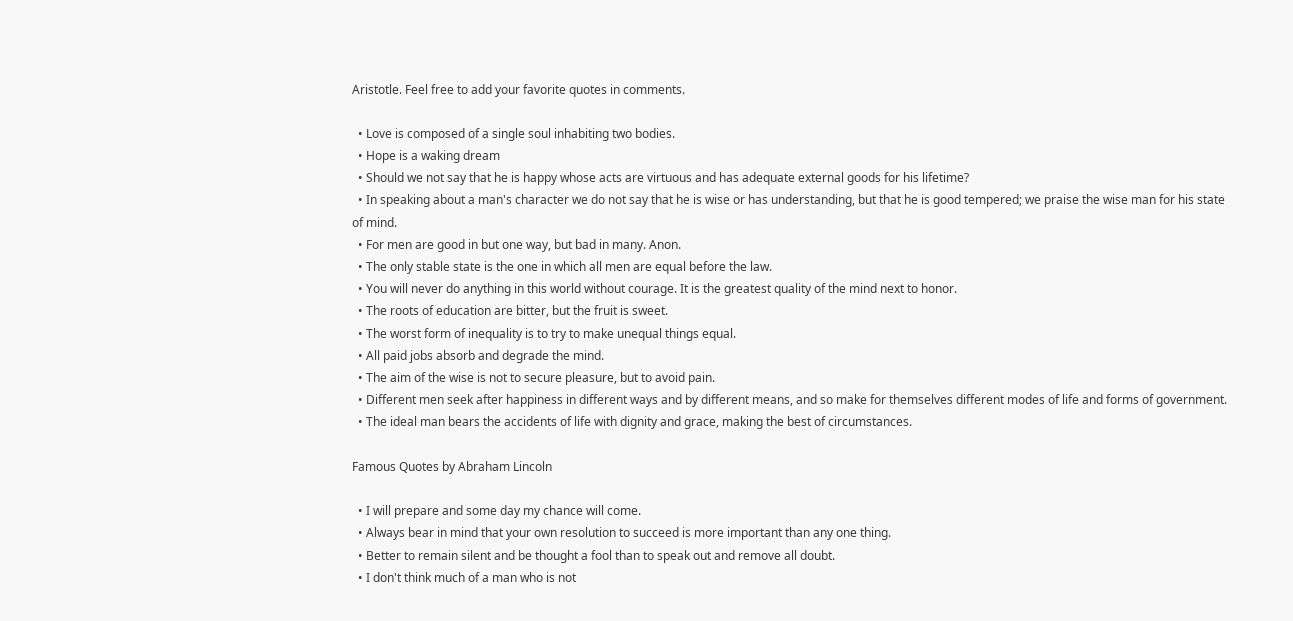Aristotle. Feel free to add your favorite quotes in comments.

  • Love is composed of a single soul inhabiting two bodies.
  • Hope is a waking dream
  • Should we not say that he is happy whose acts are virtuous and has adequate external goods for his lifetime?
  • In speaking about a man's character we do not say that he is wise or has understanding, but that he is good tempered; we praise the wise man for his state of mind.
  • For men are good in but one way, but bad in many. Anon.
  • The only stable state is the one in which all men are equal before the law.
  • You will never do anything in this world without courage. It is the greatest quality of the mind next to honor.
  • The roots of education are bitter, but the fruit is sweet.
  • The worst form of inequality is to try to make unequal things equal.
  • All paid jobs absorb and degrade the mind.
  • The aim of the wise is not to secure pleasure, but to avoid pain.
  • Different men seek after happiness in different ways and by different means, and so make for themselves different modes of life and forms of government.
  • The ideal man bears the accidents of life with dignity and grace, making the best of circumstances.

Famous Quotes by Abraham Lincoln

  • I will prepare and some day my chance will come.
  • Always bear in mind that your own resolution to succeed is more important than any one thing.
  • Better to remain silent and be thought a fool than to speak out and remove all doubt.
  • I don't think much of a man who is not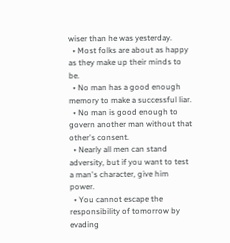wiser than he was yesterday.
  • Most folks are about as happy as they make up their minds to be.
  • No man has a good enough memory to make a successful liar.
  • No man is good enough to govern another man without that other's consent.
  • Nearly all men can stand adversity, but if you want to test a man's character, give him power.
  • You cannot escape the responsibility of tomorrow by evading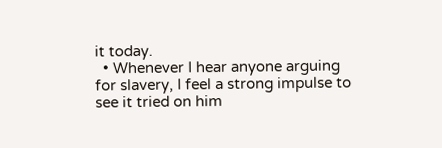it today.
  • Whenever I hear anyone arguing for slavery, I feel a strong impulse to see it tried on him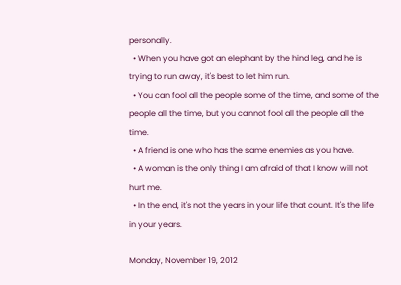personally.
  • When you have got an elephant by the hind leg, and he is trying to run away, it's best to let him run.
  • You can fool all the people some of the time, and some of the people all the time, but you cannot fool all the people all the time.
  • A friend is one who has the same enemies as you have.
  • A woman is the only thing I am afraid of that I know will not hurt me.
  • In the end, it's not the years in your life that count. It's the life in your years.

Monday, November 19, 2012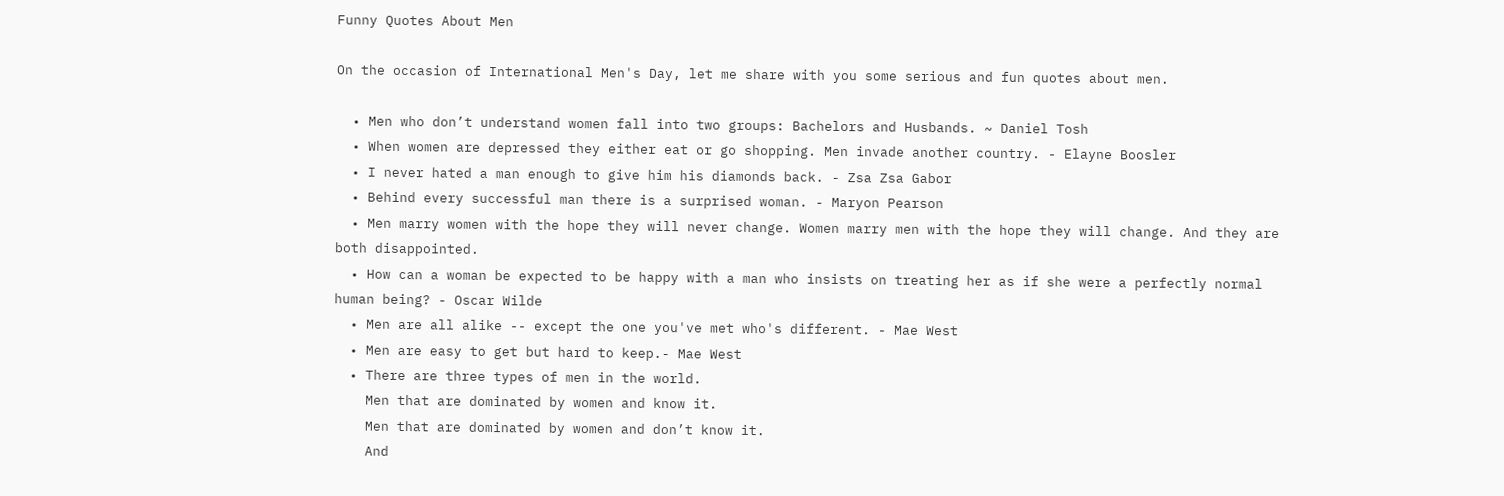Funny Quotes About Men

On the occasion of International Men's Day, let me share with you some serious and fun quotes about men.

  • Men who don’t understand women fall into two groups: Bachelors and Husbands. ~ Daniel Tosh
  • When women are depressed they either eat or go shopping. Men invade another country. - Elayne Boosler
  • I never hated a man enough to give him his diamonds back. - Zsa Zsa Gabor
  • Behind every successful man there is a surprised woman. - Maryon Pearson
  • Men marry women with the hope they will never change. Women marry men with the hope they will change. And they are both disappointed.
  • How can a woman be expected to be happy with a man who insists on treating her as if she were a perfectly normal human being? - Oscar Wilde
  • Men are all alike -- except the one you've met who's different. - Mae West
  • Men are easy to get but hard to keep.- Mae West
  • There are three types of men in the world.
    Men that are dominated by women and know it.
    Men that are dominated by women and don’t know it.
    And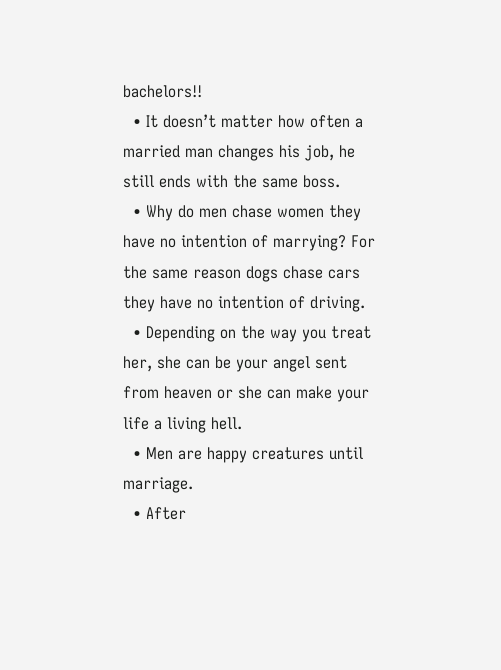bachelors!!
  • It doesn’t matter how often a married man changes his job, he still ends with the same boss.
  • Why do men chase women they have no intention of marrying? For the same reason dogs chase cars they have no intention of driving.
  • Depending on the way you treat her, she can be your angel sent from heaven or she can make your life a living hell.
  • Men are happy creatures until marriage.
  • After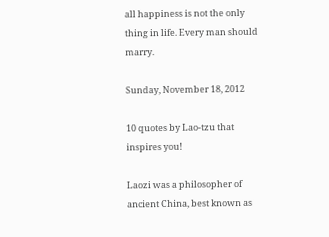all happiness is not the only thing in life. Every man should marry.

Sunday, November 18, 2012

10 quotes by Lao-tzu that inspires you!

Laozi was a philosopher of ancient China, best known as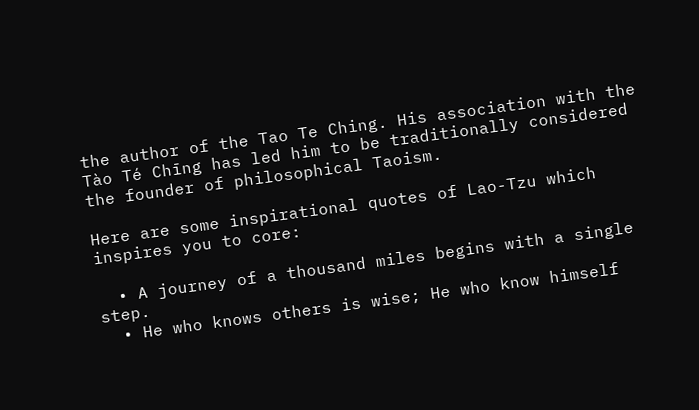the author of the Tao Te Ching. His association with the Tào Té Chīng has led him to be traditionally considered the founder of philosophical Taoism.

Here are some inspirational quotes of Lao-Tzu which inspires you to core:

  • A journey of a thousand miles begins with a single step.
  • He who knows others is wise; He who know himself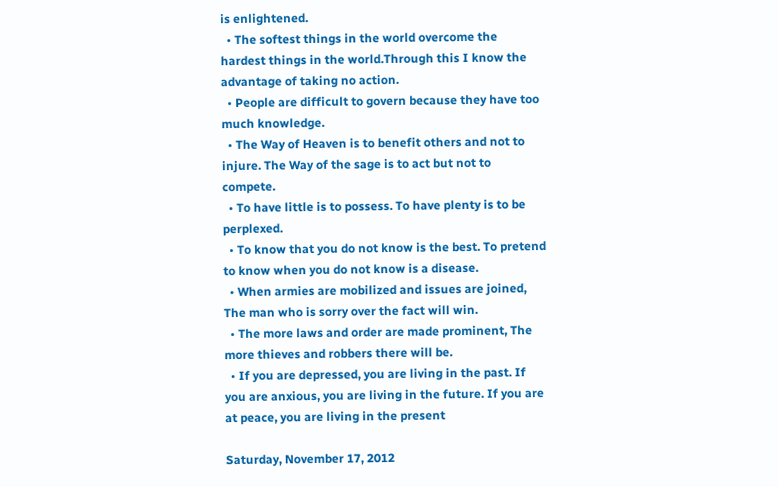is enlightened.
  • The softest things in the world overcome the hardest things in the world.Through this I know the advantage of taking no action.
  • People are difficult to govern because they have too much knowledge.
  • The Way of Heaven is to benefit others and not to injure. The Way of the sage is to act but not to compete.
  • To have little is to possess. To have plenty is to be perplexed.
  • To know that you do not know is the best. To pretend to know when you do not know is a disease.
  • When armies are mobilized and issues are joined, The man who is sorry over the fact will win.
  • The more laws and order are made prominent, The more thieves and robbers there will be.
  • If you are depressed, you are living in the past. If you are anxious, you are living in the future. If you are at peace, you are living in the present

Saturday, November 17, 2012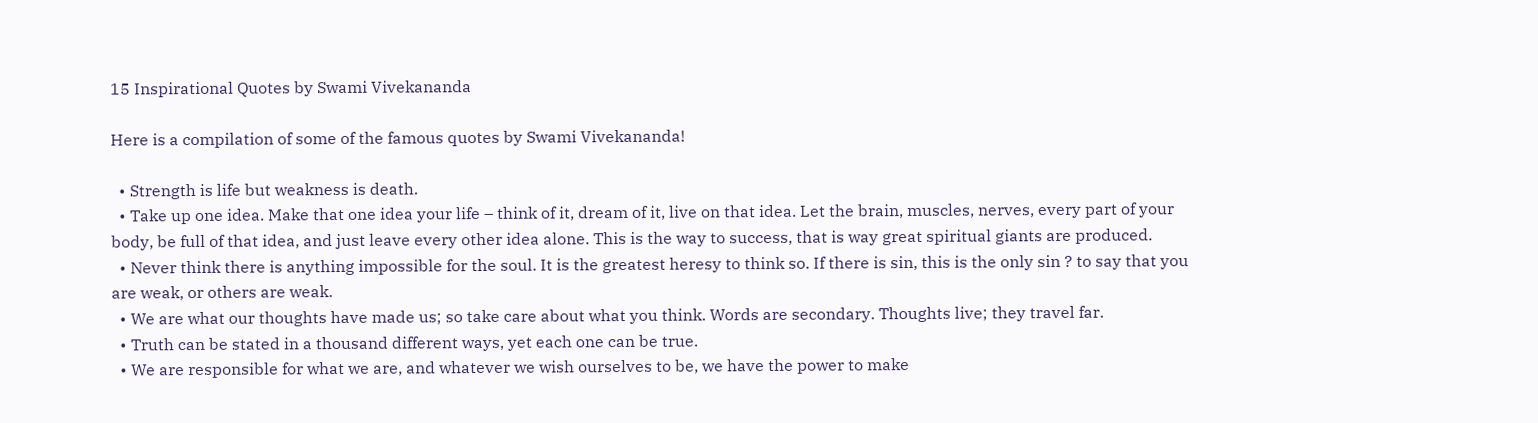15 Inspirational Quotes by Swami Vivekananda

Here is a compilation of some of the famous quotes by Swami Vivekananda!

  • Strength is life but weakness is death.
  • Take up one idea. Make that one idea your life – think of it, dream of it, live on that idea. Let the brain, muscles, nerves, every part of your body, be full of that idea, and just leave every other idea alone. This is the way to success, that is way great spiritual giants are produced.
  • Never think there is anything impossible for the soul. It is the greatest heresy to think so. If there is sin, this is the only sin ? to say that you are weak, or others are weak.
  • We are what our thoughts have made us; so take care about what you think. Words are secondary. Thoughts live; they travel far.
  • Truth can be stated in a thousand different ways, yet each one can be true.
  • We are responsible for what we are, and whatever we wish ourselves to be, we have the power to make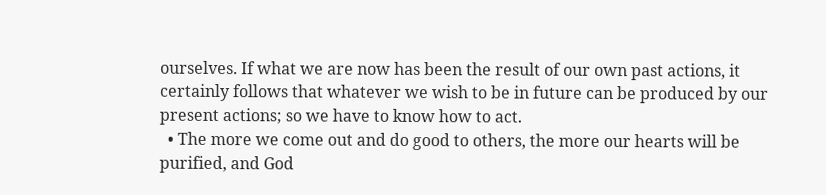ourselves. If what we are now has been the result of our own past actions, it certainly follows that whatever we wish to be in future can be produced by our present actions; so we have to know how to act.
  • The more we come out and do good to others, the more our hearts will be purified, and God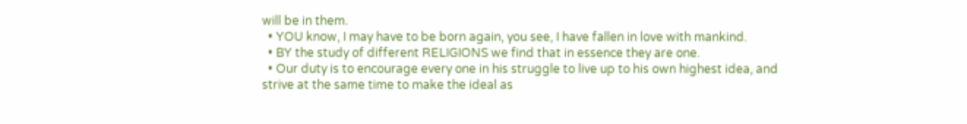will be in them.
  • YOU know, I may have to be born again, you see, I have fallen in love with mankind.
  • BY the study of different RELIGIONS we find that in essence they are one.
  • Our duty is to encourage every one in his struggle to live up to his own highest idea, and strive at the same time to make the ideal as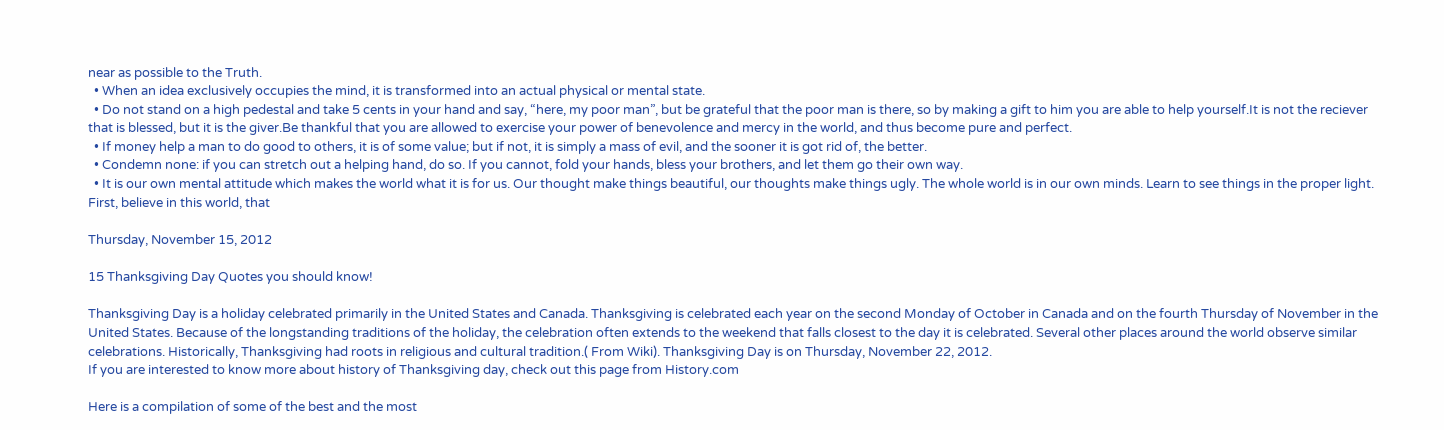near as possible to the Truth.
  • When an idea exclusively occupies the mind, it is transformed into an actual physical or mental state.
  • Do not stand on a high pedestal and take 5 cents in your hand and say, “here, my poor man”, but be grateful that the poor man is there, so by making a gift to him you are able to help yourself.It is not the reciever that is blessed, but it is the giver.Be thankful that you are allowed to exercise your power of benevolence and mercy in the world, and thus become pure and perfect.
  • If money help a man to do good to others, it is of some value; but if not, it is simply a mass of evil, and the sooner it is got rid of, the better.
  • Condemn none: if you can stretch out a helping hand, do so. If you cannot, fold your hands, bless your brothers, and let them go their own way.
  • It is our own mental attitude which makes the world what it is for us. Our thought make things beautiful, our thoughts make things ugly. The whole world is in our own minds. Learn to see things in the proper light. First, believe in this world, that

Thursday, November 15, 2012

15 Thanksgiving Day Quotes you should know!

Thanksgiving Day is a holiday celebrated primarily in the United States and Canada. Thanksgiving is celebrated each year on the second Monday of October in Canada and on the fourth Thursday of November in the United States. Because of the longstanding traditions of the holiday, the celebration often extends to the weekend that falls closest to the day it is celebrated. Several other places around the world observe similar celebrations. Historically, Thanksgiving had roots in religious and cultural tradition.( From Wiki). Thanksgiving Day is on Thursday, November 22, 2012.
If you are interested to know more about history of Thanksgiving day, check out this page from History.com

Here is a compilation of some of the best and the most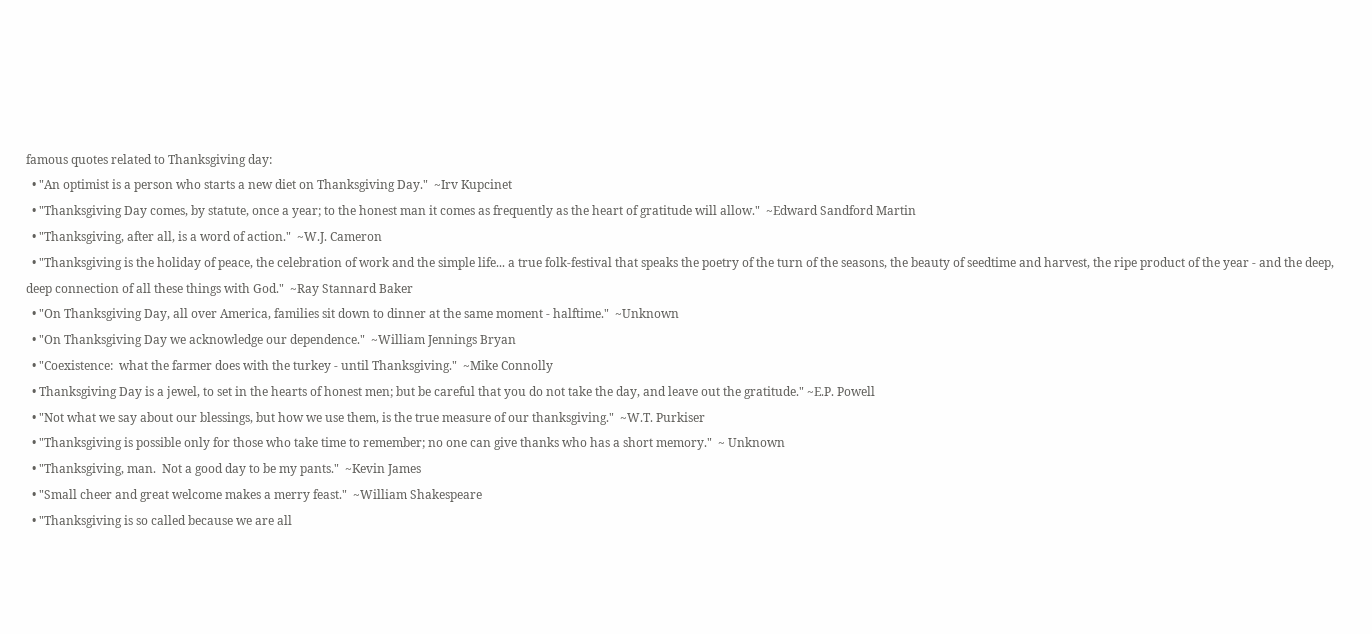famous quotes related to Thanksgiving day:
  • "An optimist is a person who starts a new diet on Thanksgiving Day."  ~Irv Kupcinet
  • "Thanksgiving Day comes, by statute, once a year; to the honest man it comes as frequently as the heart of gratitude will allow."  ~Edward Sandford Martin
  • "Thanksgiving, after all, is a word of action."  ~W.J. Cameron
  • "Thanksgiving is the holiday of peace, the celebration of work and the simple life... a true folk-festival that speaks the poetry of the turn of the seasons, the beauty of seedtime and harvest, the ripe product of the year - and the deep, deep connection of all these things with God."  ~Ray Stannard Baker
  • "On Thanksgiving Day, all over America, families sit down to dinner at the same moment - halftime."  ~Unknown
  • "On Thanksgiving Day we acknowledge our dependence."  ~William Jennings Bryan
  • "Coexistence:  what the farmer does with the turkey - until Thanksgiving."  ~Mike Connolly
  • Thanksgiving Day is a jewel, to set in the hearts of honest men; but be careful that you do not take the day, and leave out the gratitude." ~E.P. Powell
  • "Not what we say about our blessings, but how we use them, is the true measure of our thanksgiving."  ~W.T. Purkiser
  • "Thanksgiving is possible only for those who take time to remember; no one can give thanks who has a short memory."  ~ Unknown
  • "Thanksgiving, man.  Not a good day to be my pants."  ~Kevin James
  • "Small cheer and great welcome makes a merry feast."  ~William Shakespeare
  • "Thanksgiving is so called because we are all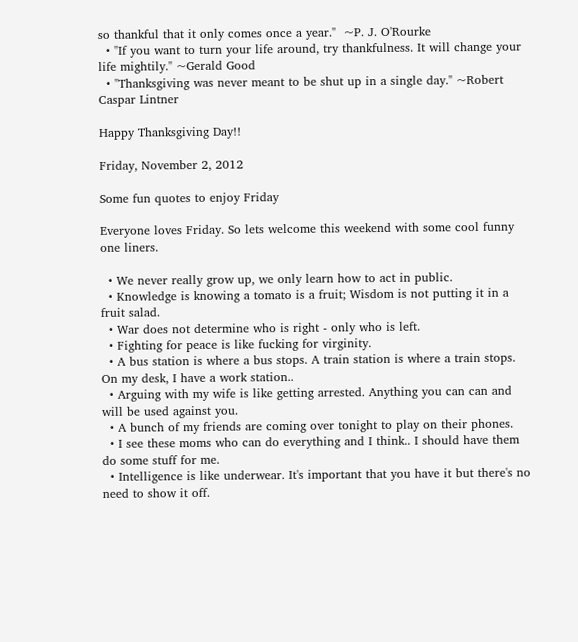so thankful that it only comes once a year."  ~P. J. O'Rourke
  • "If you want to turn your life around, try thankfulness. It will change your life mightily." ~Gerald Good
  • "Thanksgiving was never meant to be shut up in a single day." ~Robert Caspar Lintner

Happy Thanksgiving Day!!

Friday, November 2, 2012

Some fun quotes to enjoy Friday

Everyone loves Friday. So lets welcome this weekend with some cool funny one liners.

  • We never really grow up, we only learn how to act in public.
  • Knowledge is knowing a tomato is a fruit; Wisdom is not putting it in a fruit salad.
  • War does not determine who is right - only who is left.
  • Fighting for peace is like fucking for virginity.
  • A bus station is where a bus stops. A train station is where a train stops. On my desk, I have a work station..
  • Arguing with my wife is like getting arrested. Anything you can can and will be used against you.
  • A bunch of my friends are coming over tonight to play on their phones.
  • I see these moms who can do everything and I think.. I should have them do some stuff for me.
  • Intelligence is like underwear. It's important that you have it but there's no need to show it off.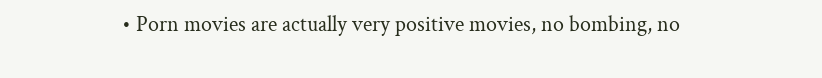• Porn movies are actually very positive movies, no bombing, no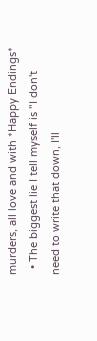murders, all love and with *Happy Endings*
  • The biggest lie I tell myself is "I don't need to write that down, I'll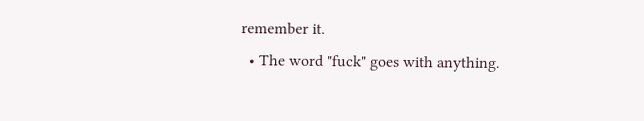remember it.
  • The word "fuck" goes with anything.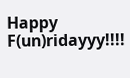Happy F(un)ridayyy!!!!